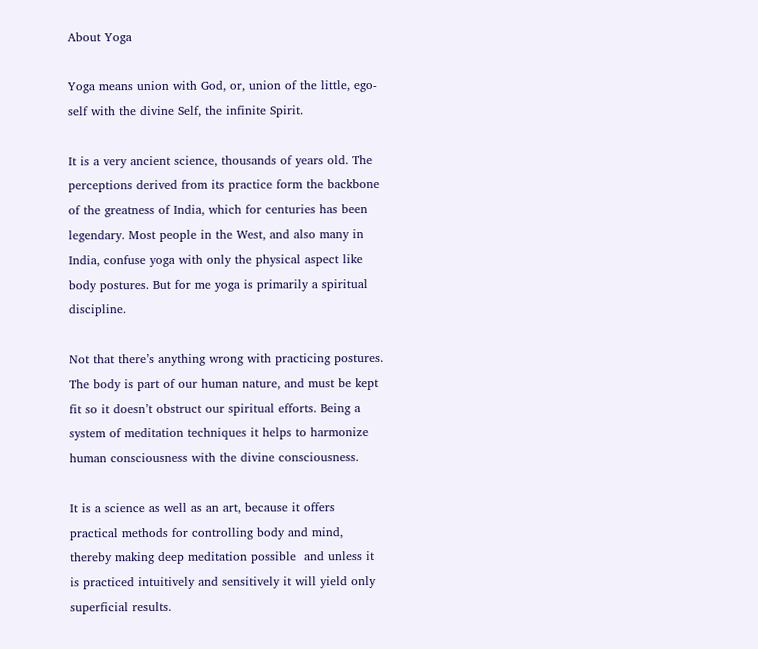About Yoga

Yoga means union with God, or, union of the little, ego-self with the divine Self, the infinite Spirit.

It is a very ancient science, thousands of years old. The perceptions derived from its practice form the backbone of the greatness of India, which for centuries has been legendary. Most people in the West, and also many in India, confuse yoga with only the physical aspect like body postures. But for me yoga is primarily a spiritual discipline.

Not that there’s anything wrong with practicing postures. The body is part of our human nature, and must be kept fit so it doesn’t obstruct our spiritual efforts. Being a system of meditation techniques it helps to harmonize human consciousness with the divine consciousness.

It is a science as well as an art, because it offers practical methods for controlling body and mind, thereby making deep meditation possible  and unless it is practiced intuitively and sensitively it will yield only superficial results.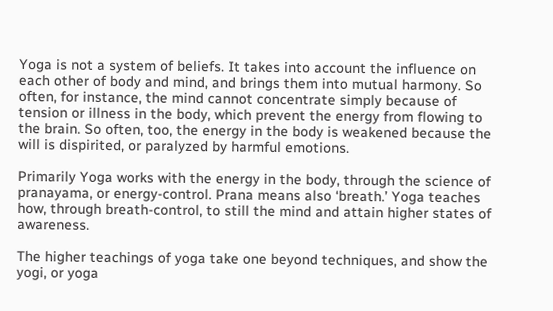Yoga is not a system of beliefs. It takes into account the influence on each other of body and mind, and brings them into mutual harmony. So often, for instance, the mind cannot concentrate simply because of tension or illness in the body, which prevent the energy from flowing to the brain. So often, too, the energy in the body is weakened because the will is dispirited, or paralyzed by harmful emotions.

Primarily Yoga works with the energy in the body, through the science of pranayama, or energy-control. Prana means also ‘breath.’ Yoga teaches how, through breath-control, to still the mind and attain higher states of awareness.

The higher teachings of yoga take one beyond techniques, and show the yogi, or yoga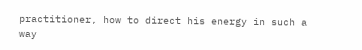practitioner, how to direct his energy in such a way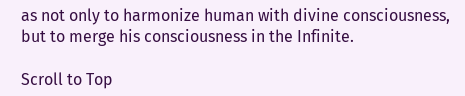as not only to harmonize human with divine consciousness, but to merge his consciousness in the Infinite.

Scroll to Top